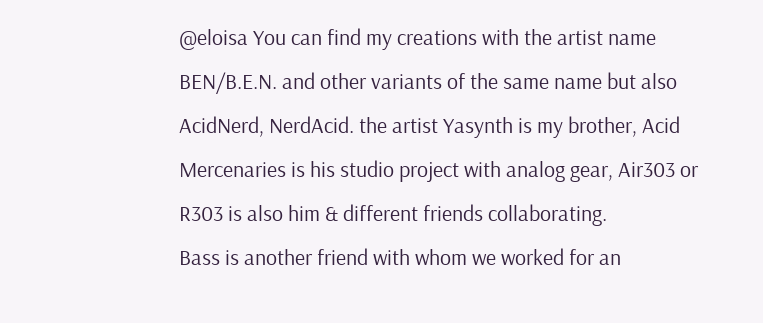@eloisa You can find my creations with the artist name BEN/B.E.N. and other variants of the same name but also AcidNerd, NerdAcid. the artist Yasynth is my brother, Acid Mercenaries is his studio project with analog gear, Air303 or R303 is also him & different friends collaborating.
Bass is another friend with whom we worked for an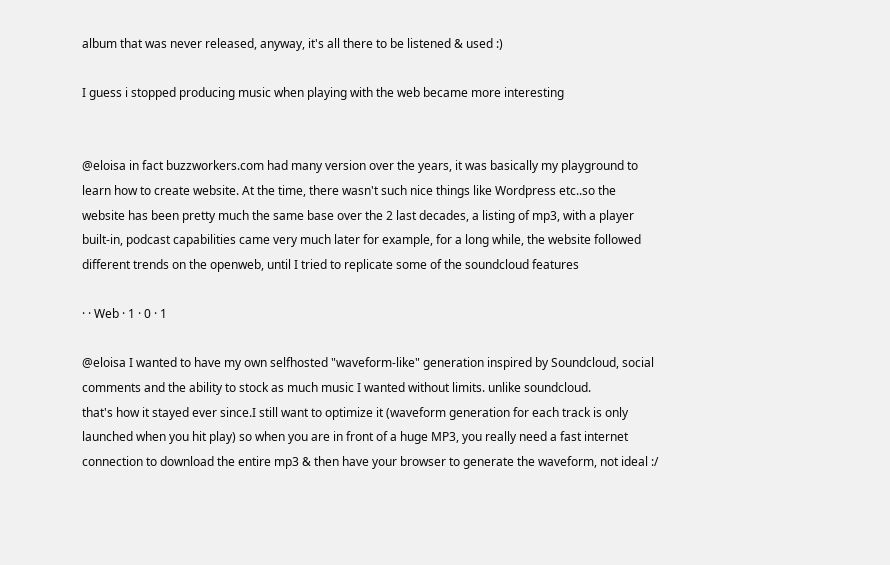album that was never released, anyway, it's all there to be listened & used :)

I guess i stopped producing music when playing with the web became more interesting


@eloisa in fact buzzworkers.com had many version over the years, it was basically my playground to learn how to create website. At the time, there wasn't such nice things like Wordpress etc..so the website has been pretty much the same base over the 2 last decades, a listing of mp3, with a player built-in, podcast capabilities came very much later for example, for a long while, the website followed different trends on the openweb, until I tried to replicate some of the soundcloud features

· · Web · 1 · 0 · 1

@eloisa I wanted to have my own selfhosted "waveform-like" generation inspired by Soundcloud, social comments and the ability to stock as much music I wanted without limits. unlike soundcloud.
that's how it stayed ever since.I still want to optimize it (waveform generation for each track is only launched when you hit play) so when you are in front of a huge MP3, you really need a fast internet connection to download the entire mp3 & then have your browser to generate the waveform, not ideal :/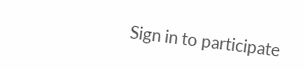Sign in to participate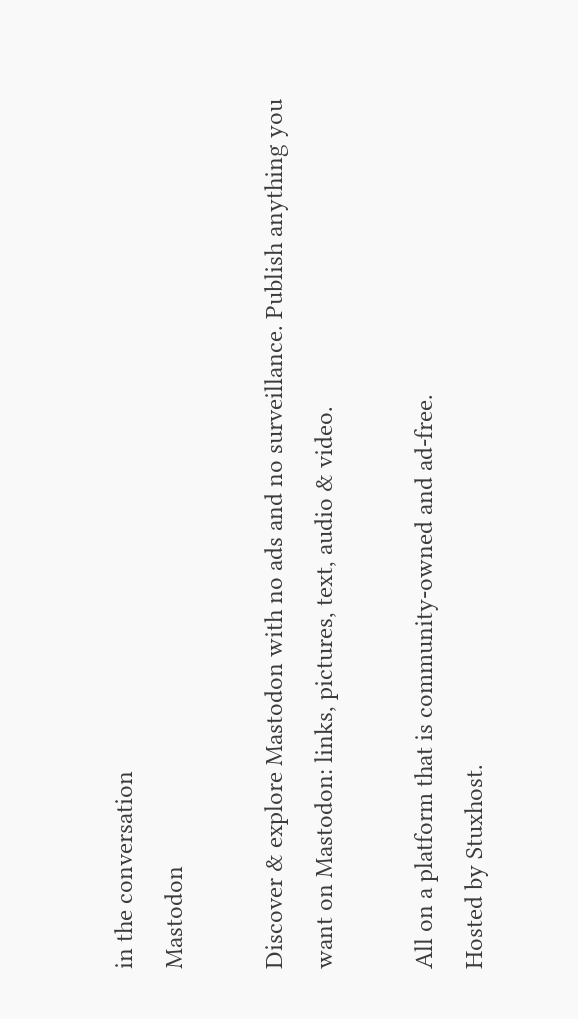in the conversation
Mastodon

Discover & explore Mastodon with no ads and no surveillance. Publish anything you want on Mastodon: links, pictures, text, audio & video.

All on a platform that is community-owned and ad-free.
Hosted by Stuxhost.